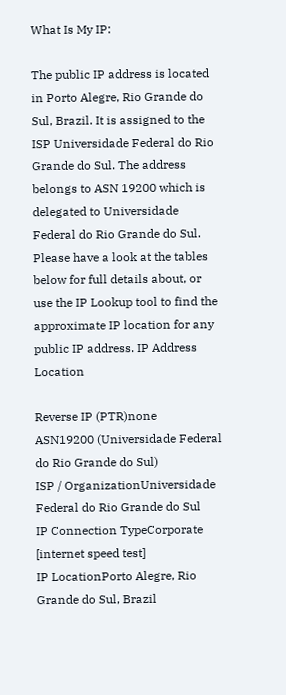What Is My IP:

The public IP address is located in Porto Alegre, Rio Grande do Sul, Brazil. It is assigned to the ISP Universidade Federal do Rio Grande do Sul. The address belongs to ASN 19200 which is delegated to Universidade Federal do Rio Grande do Sul.
Please have a look at the tables below for full details about, or use the IP Lookup tool to find the approximate IP location for any public IP address. IP Address Location

Reverse IP (PTR)none
ASN19200 (Universidade Federal do Rio Grande do Sul)
ISP / OrganizationUniversidade Federal do Rio Grande do Sul
IP Connection TypeCorporate [internet speed test]
IP LocationPorto Alegre, Rio Grande do Sul, Brazil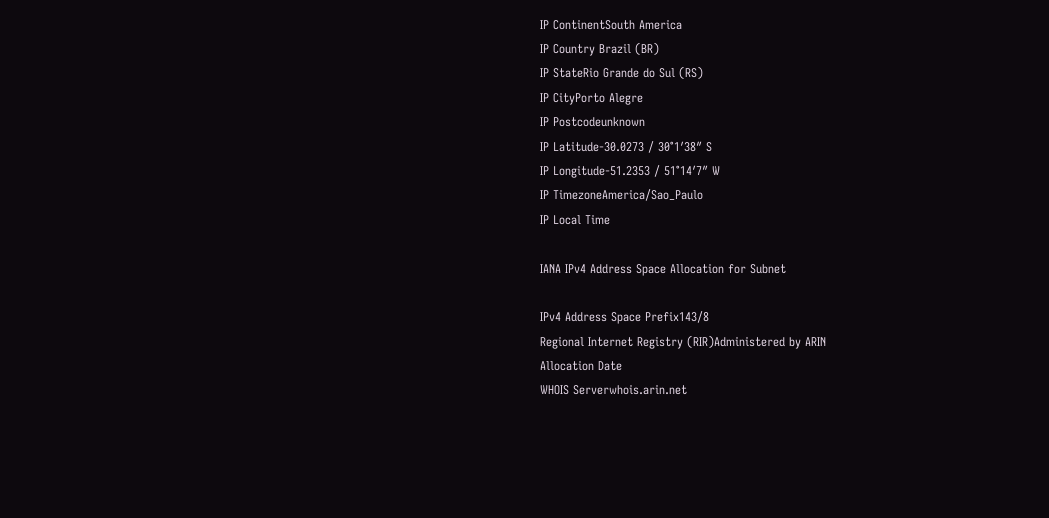IP ContinentSouth America
IP Country Brazil (BR)
IP StateRio Grande do Sul (RS)
IP CityPorto Alegre
IP Postcodeunknown
IP Latitude-30.0273 / 30°1′38″ S
IP Longitude-51.2353 / 51°14′7″ W
IP TimezoneAmerica/Sao_Paulo
IP Local Time

IANA IPv4 Address Space Allocation for Subnet

IPv4 Address Space Prefix143/8
Regional Internet Registry (RIR)Administered by ARIN
Allocation Date
WHOIS Serverwhois.arin.net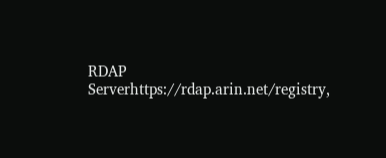RDAP Serverhttps://rdap.arin.net/registry,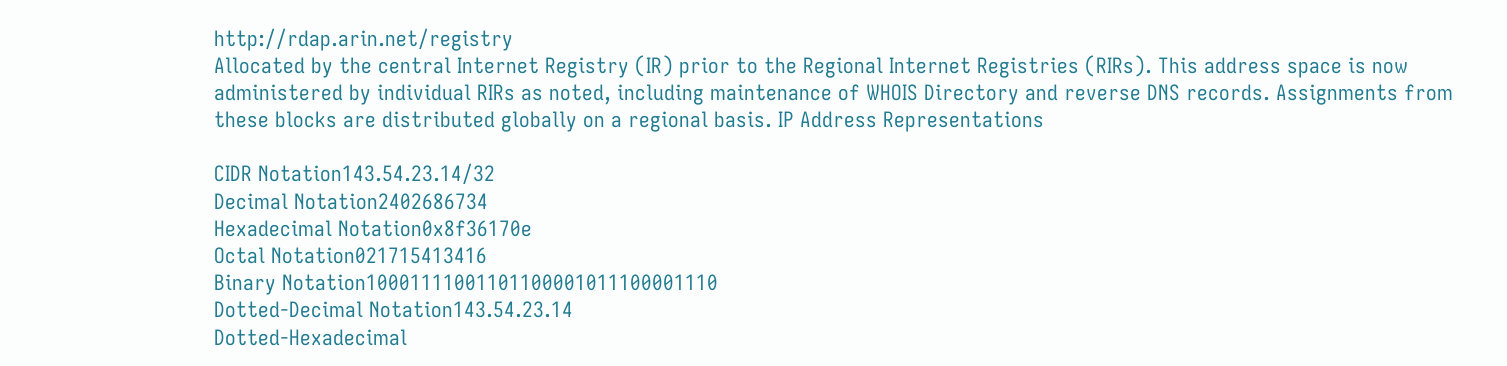http://rdap.arin.net/registry
Allocated by the central Internet Registry (IR) prior to the Regional Internet Registries (RIRs). This address space is now administered by individual RIRs as noted, including maintenance of WHOIS Directory and reverse DNS records. Assignments from these blocks are distributed globally on a regional basis. IP Address Representations

CIDR Notation143.54.23.14/32
Decimal Notation2402686734
Hexadecimal Notation0x8f36170e
Octal Notation021715413416
Binary Notation10001111001101100001011100001110
Dotted-Decimal Notation143.54.23.14
Dotted-Hexadecimal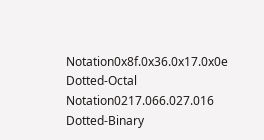Notation0x8f.0x36.0x17.0x0e
Dotted-Octal Notation0217.066.027.016
Dotted-Binary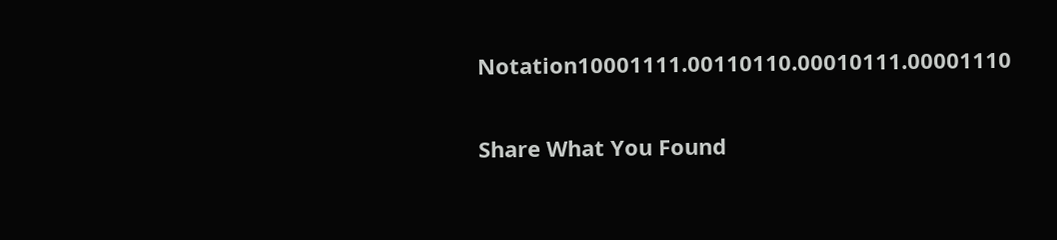Notation10001111.00110110.00010111.00001110

Share What You Found